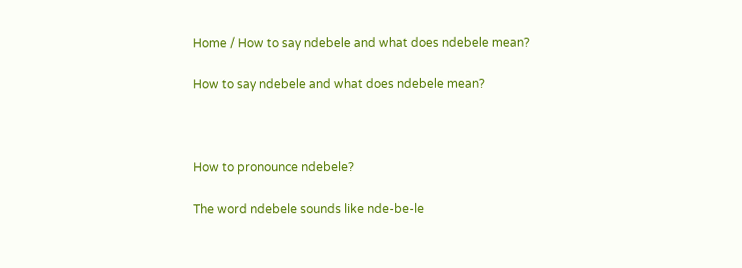Home / How to say ndebele and what does ndebele mean?

How to say ndebele and what does ndebele mean?



How to pronounce ndebele?

The word ndebele sounds like nde-be-le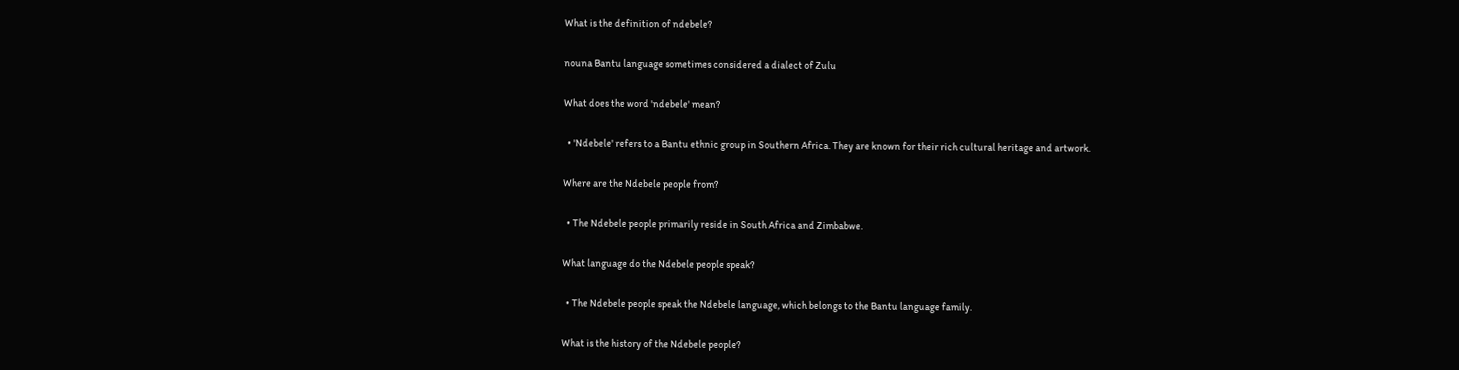What is the definition of ndebele?

nouna Bantu language sometimes considered a dialect of Zulu

What does the word 'ndebele' mean?

  • 'Ndebele' refers to a Bantu ethnic group in Southern Africa. They are known for their rich cultural heritage and artwork.

Where are the Ndebele people from?

  • The Ndebele people primarily reside in South Africa and Zimbabwe.

What language do the Ndebele people speak?

  • The Ndebele people speak the Ndebele language, which belongs to the Bantu language family.

What is the history of the Ndebele people?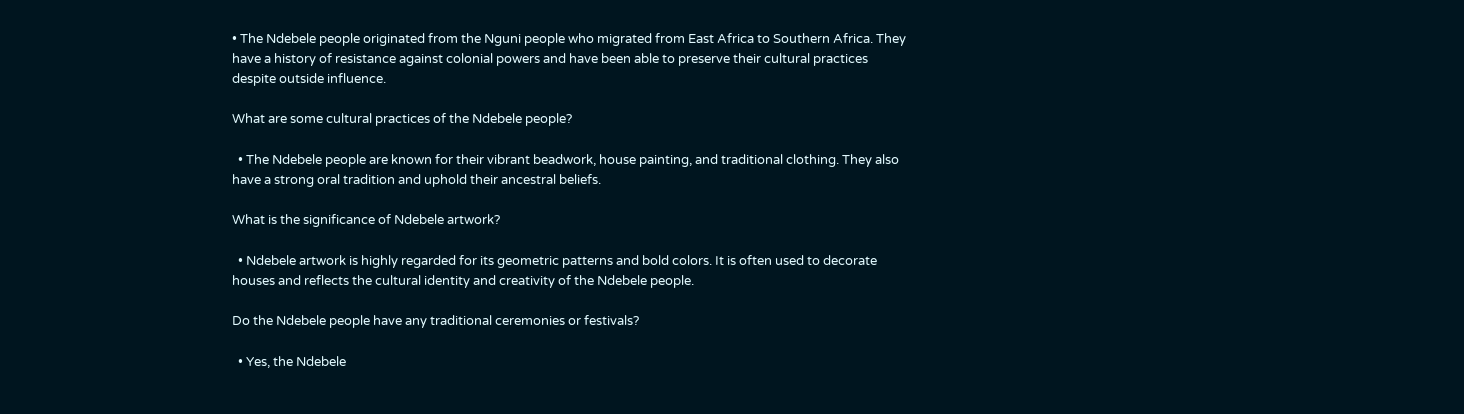• The Ndebele people originated from the Nguni people who migrated from East Africa to Southern Africa. They have a history of resistance against colonial powers and have been able to preserve their cultural practices despite outside influence.

What are some cultural practices of the Ndebele people?

  • The Ndebele people are known for their vibrant beadwork, house painting, and traditional clothing. They also have a strong oral tradition and uphold their ancestral beliefs.

What is the significance of Ndebele artwork?

  • Ndebele artwork is highly regarded for its geometric patterns and bold colors. It is often used to decorate houses and reflects the cultural identity and creativity of the Ndebele people.

Do the Ndebele people have any traditional ceremonies or festivals?

  • Yes, the Ndebele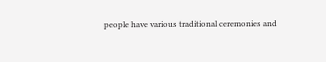people have various traditional ceremonies and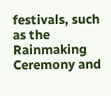festivals, such as the Rainmaking Ceremony and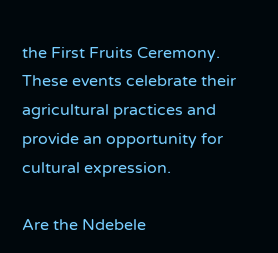the First Fruits Ceremony. These events celebrate their agricultural practices and provide an opportunity for cultural expression.

Are the Ndebele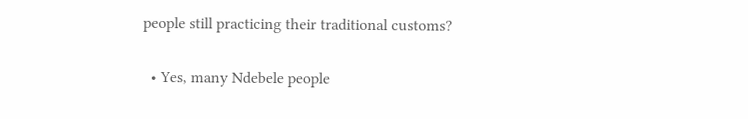people still practicing their traditional customs?

  • Yes, many Ndebele people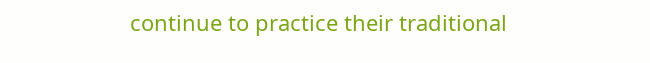continue to practice their traditional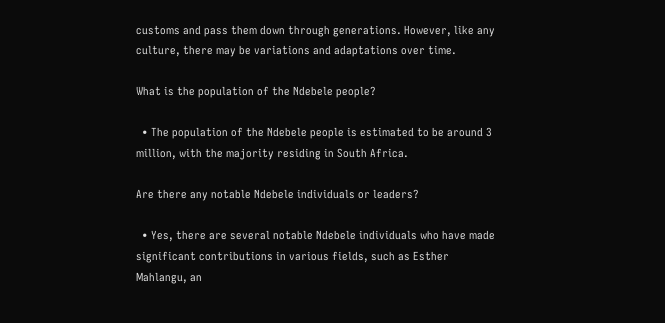customs and pass them down through generations. However, like any culture, there may be variations and adaptations over time.

What is the population of the Ndebele people?

  • The population of the Ndebele people is estimated to be around 3 million, with the majority residing in South Africa.

Are there any notable Ndebele individuals or leaders?

  • Yes, there are several notable Ndebele individuals who have made significant contributions in various fields, such as Esther Mahlangu, an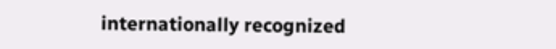internationally recognized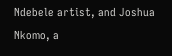Ndebele artist, and Joshua Nkomo, a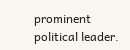prominent political leader.